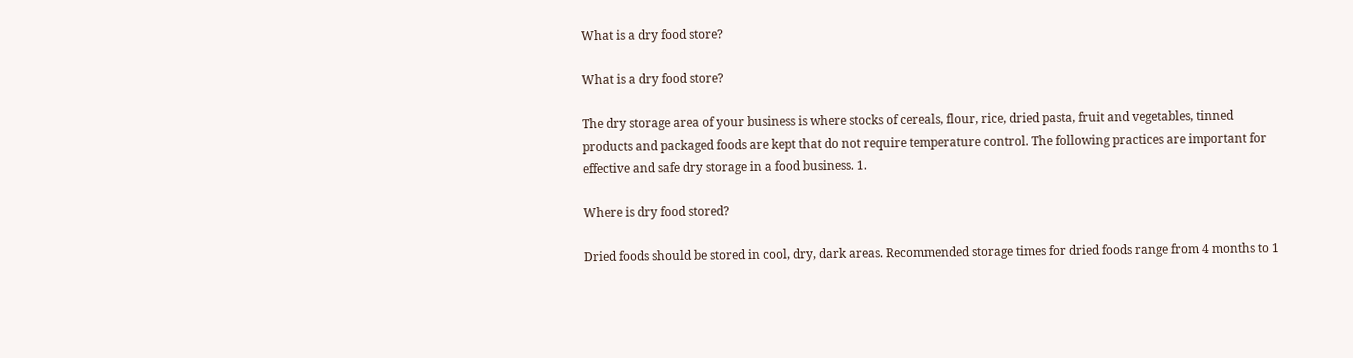What is a dry food store?

What is a dry food store?

The dry storage area of your business is where stocks of cereals, flour, rice, dried pasta, fruit and vegetables, tinned products and packaged foods are kept that do not require temperature control. The following practices are important for effective and safe dry storage in a food business. 1.

Where is dry food stored?

Dried foods should be stored in cool, dry, dark areas. Recommended storage times for dried foods range from 4 months to 1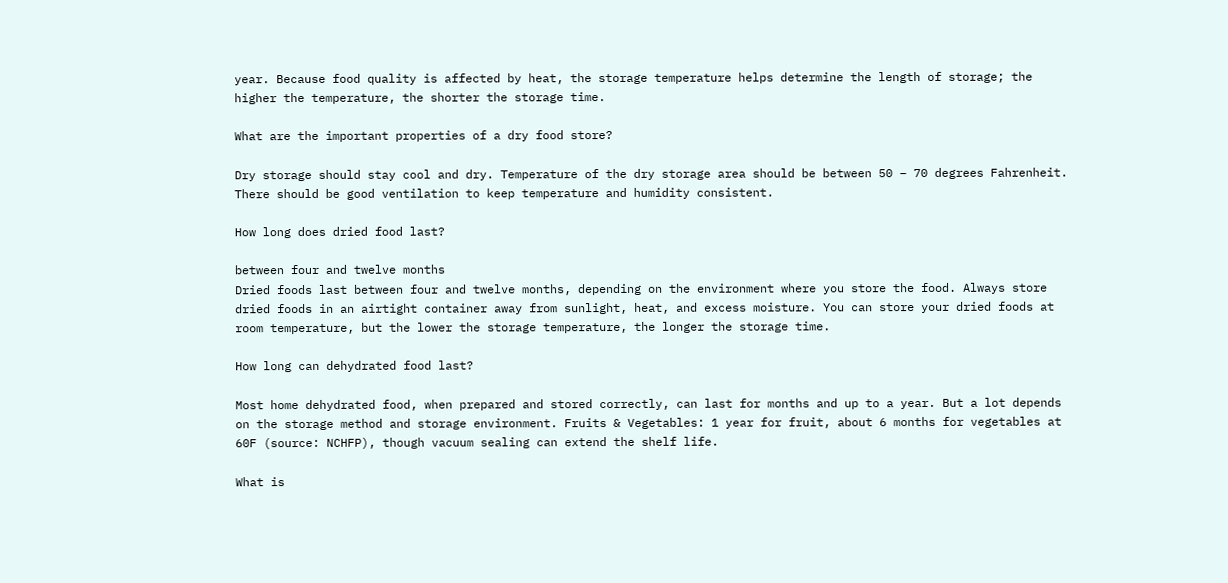year. Because food quality is affected by heat, the storage temperature helps determine the length of storage; the higher the temperature, the shorter the storage time.

What are the important properties of a dry food store?

Dry storage should stay cool and dry. Temperature of the dry storage area should be between 50 – 70 degrees Fahrenheit. There should be good ventilation to keep temperature and humidity consistent.

How long does dried food last?

between four and twelve months
Dried foods last between four and twelve months, depending on the environment where you store the food. Always store dried foods in an airtight container away from sunlight, heat, and excess moisture. You can store your dried foods at room temperature, but the lower the storage temperature, the longer the storage time.

How long can dehydrated food last?

Most home dehydrated food, when prepared and stored correctly, can last for months and up to a year. But a lot depends on the storage method and storage environment. Fruits & Vegetables: 1 year for fruit, about 6 months for vegetables at 60F (source: NCHFP), though vacuum sealing can extend the shelf life.

What is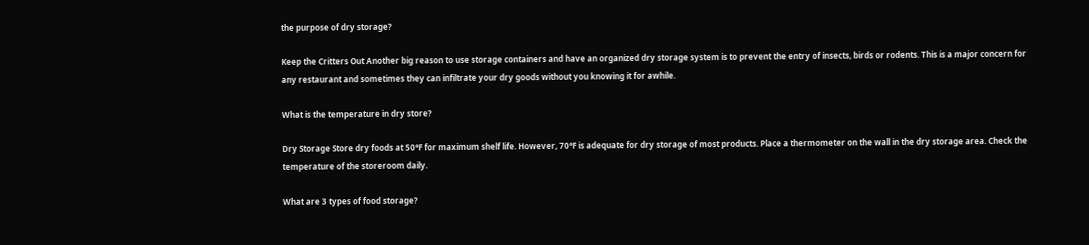the purpose of dry storage?

Keep the Critters Out Another big reason to use storage containers and have an organized dry storage system is to prevent the entry of insects, birds or rodents. This is a major concern for any restaurant and sometimes they can infiltrate your dry goods without you knowing it for awhile.

What is the temperature in dry store?

Dry Storage Store dry foods at 50°F for maximum shelf life. However, 70°F is adequate for dry storage of most products. Place a thermometer on the wall in the dry storage area. Check the temperature of the storeroom daily.

What are 3 types of food storage?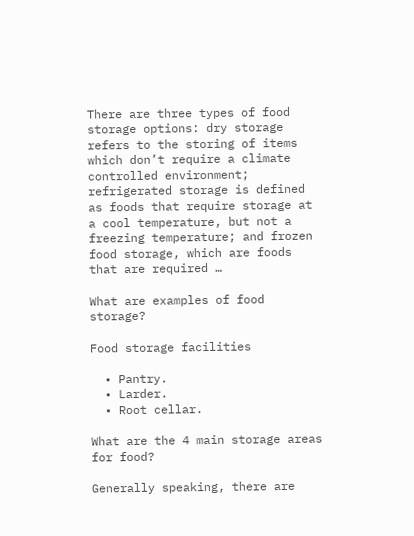There are three types of food storage options: dry storage refers to the storing of items which don’t require a climate controlled environment; refrigerated storage is defined as foods that require storage at a cool temperature, but not a freezing temperature; and frozen food storage, which are foods that are required …

What are examples of food storage?

Food storage facilities

  • Pantry.
  • Larder.
  • Root cellar.

What are the 4 main storage areas for food?

Generally speaking, there are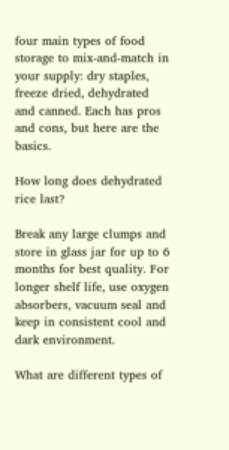four main types of food storage to mix-and-match in your supply: dry staples, freeze dried, dehydrated and canned. Each has pros and cons, but here are the basics.

How long does dehydrated rice last?

Break any large clumps and store in glass jar for up to 6 months for best quality. For longer shelf life, use oxygen absorbers, vacuum seal and keep in consistent cool and dark environment.

What are different types of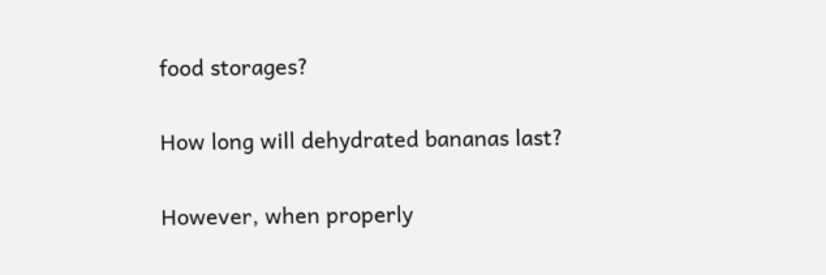food storages?

How long will dehydrated bananas last?

However, when properly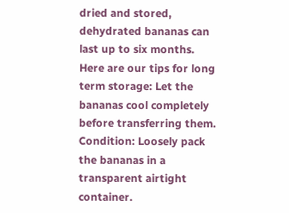dried and stored, dehydrated bananas can last up to six months. Here are our tips for long term storage: Let the bananas cool completely before transferring them. Condition: Loosely pack the bananas in a transparent airtight container.